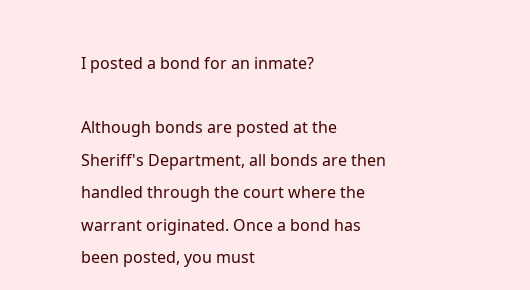I posted a bond for an inmate?

Although bonds are posted at the Sheriff's Department, all bonds are then handled through the court where the warrant originated. Once a bond has been posted, you must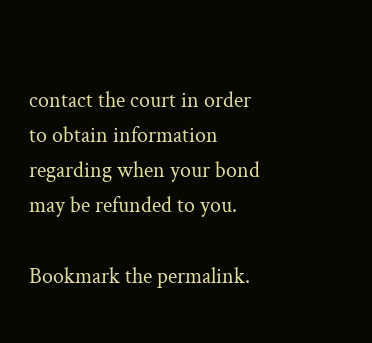contact the court in order to obtain information regarding when your bond may be refunded to you.

Bookmark the permalink.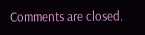Comments are closed.